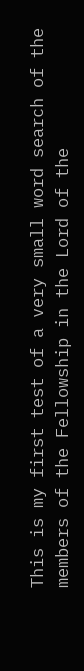This is my first test of a very small word search of the members of the Fellowship in the Lord of the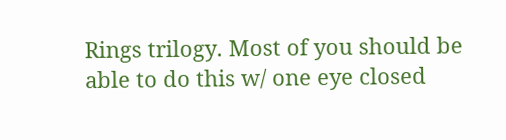Rings trilogy. Most of you should be able to do this w/ one eye closed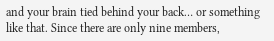and your brain tied behind your back… or something like that. Since there are only nine members,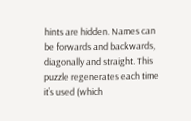hints are hidden. Names can be forwards and backwards, diagonally and straight. This puzzle regenerates each time it’s used (which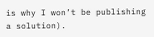is why I won’t be publishing a solution).